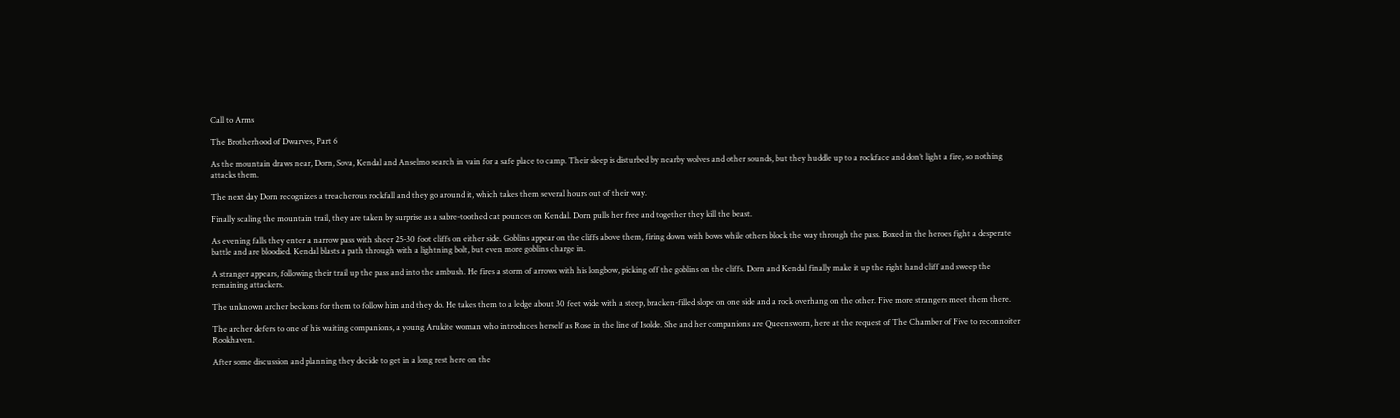Call to Arms

The Brotherhood of Dwarves, Part 6

As the mountain draws near, Dorn, Sova, Kendal and Anselmo search in vain for a safe place to camp. Their sleep is disturbed by nearby wolves and other sounds, but they huddle up to a rockface and don’t light a fire, so nothing attacks them.

The next day Dorn recognizes a treacherous rockfall and they go around it, which takes them several hours out of their way.

Finally scaling the mountain trail, they are taken by surprise as a sabre-toothed cat pounces on Kendal. Dorn pulls her free and together they kill the beast.

As evening falls they enter a narrow pass with sheer 25-30 foot cliffs on either side. Goblins appear on the cliffs above them, firing down with bows while others block the way through the pass. Boxed in the heroes fight a desperate battle and are bloodied. Kendal blasts a path through with a lightning bolt, but even more goblins charge in.

A stranger appears, following their trail up the pass and into the ambush. He fires a storm of arrows with his longbow, picking off the goblins on the cliffs. Dorn and Kendal finally make it up the right hand cliff and sweep the remaining attackers.

The unknown archer beckons for them to follow him and they do. He takes them to a ledge about 30 feet wide with a steep, bracken-filled slope on one side and a rock overhang on the other. Five more strangers meet them there.

The archer defers to one of his waiting companions, a young Arukite woman who introduces herself as Rose in the line of Isolde. She and her companions are Queensworn, here at the request of The Chamber of Five to reconnoiter Rookhaven.

After some discussion and planning they decide to get in a long rest here on the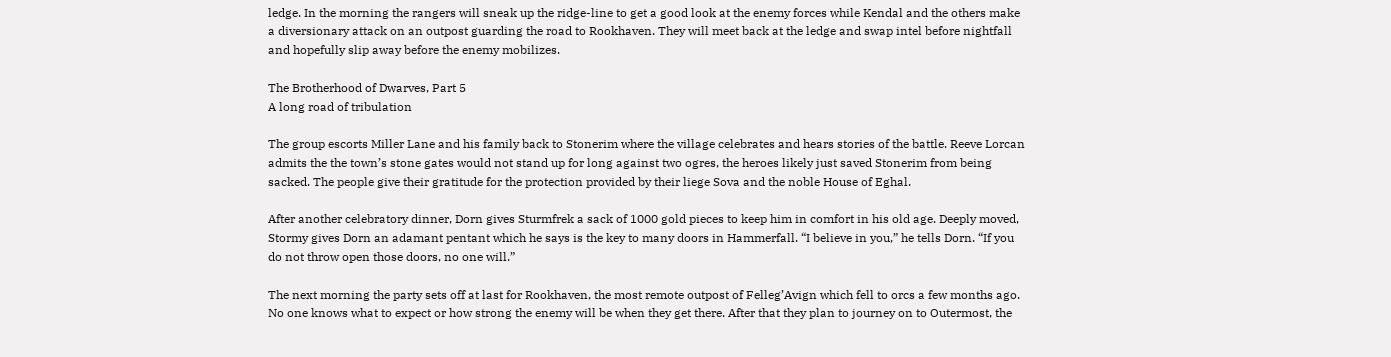ledge. In the morning the rangers will sneak up the ridge-line to get a good look at the enemy forces while Kendal and the others make a diversionary attack on an outpost guarding the road to Rookhaven. They will meet back at the ledge and swap intel before nightfall and hopefully slip away before the enemy mobilizes.

The Brotherhood of Dwarves, Part 5
A long road of tribulation

The group escorts Miller Lane and his family back to Stonerim where the village celebrates and hears stories of the battle. Reeve Lorcan admits the the town’s stone gates would not stand up for long against two ogres, the heroes likely just saved Stonerim from being sacked. The people give their gratitude for the protection provided by their liege Sova and the noble House of Eghal.

After another celebratory dinner, Dorn gives Sturmfrek a sack of 1000 gold pieces to keep him in comfort in his old age. Deeply moved, Stormy gives Dorn an adamant pentant which he says is the key to many doors in Hammerfall. “I believe in you,” he tells Dorn. “If you do not throw open those doors, no one will.”

The next morning the party sets off at last for Rookhaven, the most remote outpost of Felleg’Avign which fell to orcs a few months ago. No one knows what to expect or how strong the enemy will be when they get there. After that they plan to journey on to Outermost, the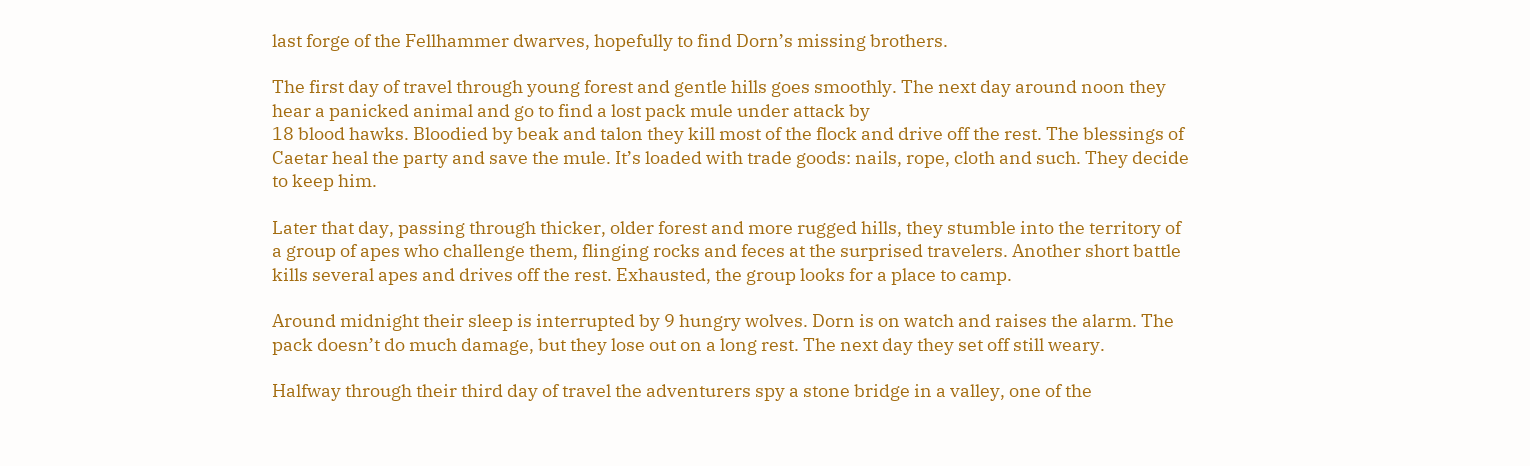last forge of the Fellhammer dwarves, hopefully to find Dorn’s missing brothers.

The first day of travel through young forest and gentle hills goes smoothly. The next day around noon they hear a panicked animal and go to find a lost pack mule under attack by
18 blood hawks. Bloodied by beak and talon they kill most of the flock and drive off the rest. The blessings of Caetar heal the party and save the mule. It’s loaded with trade goods: nails, rope, cloth and such. They decide to keep him.

Later that day, passing through thicker, older forest and more rugged hills, they stumble into the territory of a group of apes who challenge them, flinging rocks and feces at the surprised travelers. Another short battle kills several apes and drives off the rest. Exhausted, the group looks for a place to camp.

Around midnight their sleep is interrupted by 9 hungry wolves. Dorn is on watch and raises the alarm. The pack doesn’t do much damage, but they lose out on a long rest. The next day they set off still weary.

Halfway through their third day of travel the adventurers spy a stone bridge in a valley, one of the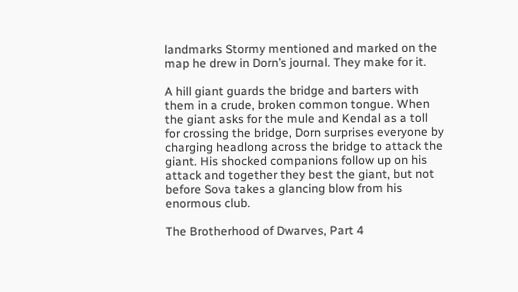landmarks Stormy mentioned and marked on the map he drew in Dorn’s journal. They make for it.

A hill giant guards the bridge and barters with them in a crude, broken common tongue. When the giant asks for the mule and Kendal as a toll for crossing the bridge, Dorn surprises everyone by charging headlong across the bridge to attack the giant. His shocked companions follow up on his attack and together they best the giant, but not before Sova takes a glancing blow from his enormous club.

The Brotherhood of Dwarves, Part 4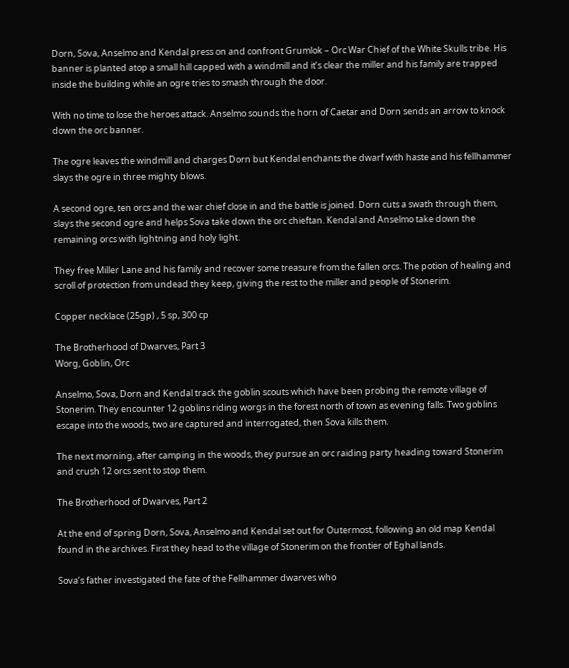Dorn, Sova, Anselmo and Kendal press on and confront Grumlok – Orc War Chief of the White Skulls tribe. His banner is planted atop a small hill capped with a windmill and it’s clear the miller and his family are trapped inside the building while an ogre tries to smash through the door.

With no time to lose the heroes attack. Anselmo sounds the horn of Caetar and Dorn sends an arrow to knock down the orc banner.

The ogre leaves the windmill and charges Dorn but Kendal enchants the dwarf with haste and his fellhammer slays the ogre in three mighty blows.

A second ogre, ten orcs and the war chief close in and the battle is joined. Dorn cuts a swath through them, slays the second ogre and helps Sova take down the orc chieftan. Kendal and Anselmo take down the remaining orcs with lightning and holy light.

They free Miller Lane and his family and recover some treasure from the fallen orcs. The potion of healing and scroll of protection from undead they keep, giving the rest to the miller and people of Stonerim.

Copper necklace (25gp) , 5 sp, 300 cp

The Brotherhood of Dwarves, Part 3
Worg, Goblin, Orc

Anselmo, Sova, Dorn and Kendal track the goblin scouts which have been probing the remote village of Stonerim. They encounter 12 goblins riding worgs in the forest north of town as evening falls. Two goblins escape into the woods, two are captured and interrogated, then Sova kills them.

The next morning, after camping in the woods, they pursue an orc raiding party heading toward Stonerim and crush 12 orcs sent to stop them.

The Brotherhood of Dwarves, Part 2

At the end of spring Dorn, Sova, Anselmo and Kendal set out for Outermost, following an old map Kendal found in the archives. First they head to the village of Stonerim on the frontier of Eghal lands.

Sova’s father investigated the fate of the Fellhammer dwarves who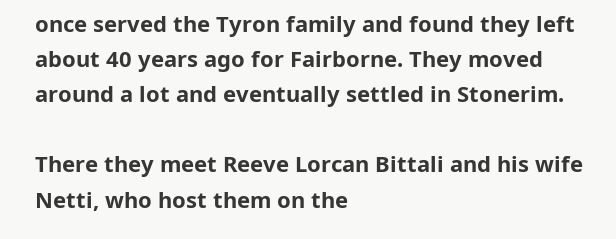once served the Tyron family and found they left about 40 years ago for Fairborne. They moved around a lot and eventually settled in Stonerim.

There they meet Reeve Lorcan Bittali and his wife Netti, who host them on the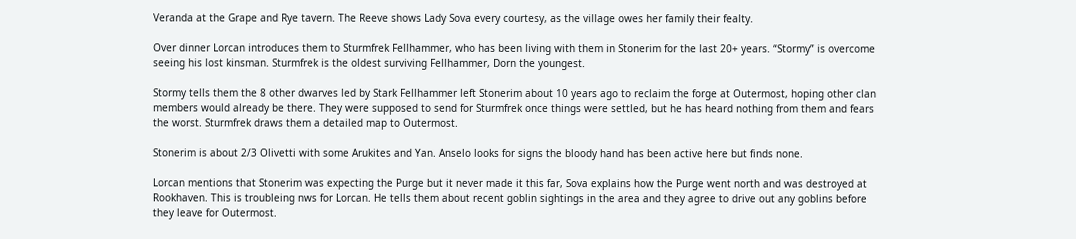Veranda at the Grape and Rye tavern. The Reeve shows Lady Sova every courtesy, as the village owes her family their fealty.

Over dinner Lorcan introduces them to Sturmfrek Fellhammer, who has been living with them in Stonerim for the last 20+ years. “Stormy” is overcome seeing his lost kinsman. Sturmfrek is the oldest surviving Fellhammer, Dorn the youngest.

Stormy tells them the 8 other dwarves led by Stark Fellhammer left Stonerim about 10 years ago to reclaim the forge at Outermost, hoping other clan members would already be there. They were supposed to send for Sturmfrek once things were settled, but he has heard nothing from them and fears the worst. Sturmfrek draws them a detailed map to Outermost.

Stonerim is about 2/3 Olivetti with some Arukites and Yan. Anselo looks for signs the bloody hand has been active here but finds none.

Lorcan mentions that Stonerim was expecting the Purge but it never made it this far, Sova explains how the Purge went north and was destroyed at Rookhaven. This is troubleing nws for Lorcan. He tells them about recent goblin sightings in the area and they agree to drive out any goblins before they leave for Outermost.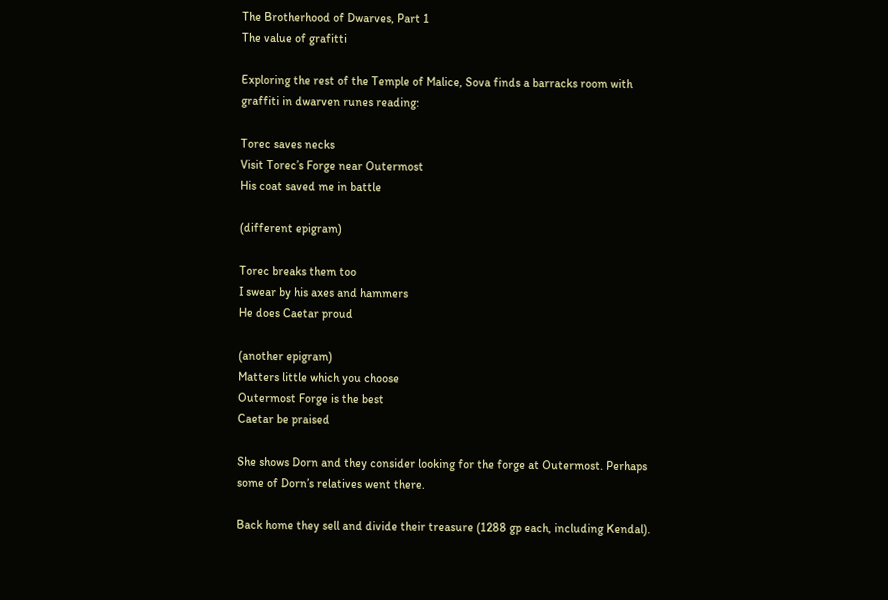The Brotherhood of Dwarves, Part 1
The value of grafitti

Exploring the rest of the Temple of Malice, Sova finds a barracks room with graffiti in dwarven runes reading:

Torec saves necks
Visit Torec’s Forge near Outermost
His coat saved me in battle

(different epigram)

Torec breaks them too
I swear by his axes and hammers
He does Caetar proud

(another epigram)
Matters little which you choose
Outermost Forge is the best
Caetar be praised

She shows Dorn and they consider looking for the forge at Outermost. Perhaps some of Dorn’s relatives went there.

Back home they sell and divide their treasure (1288 gp each, including Kendal).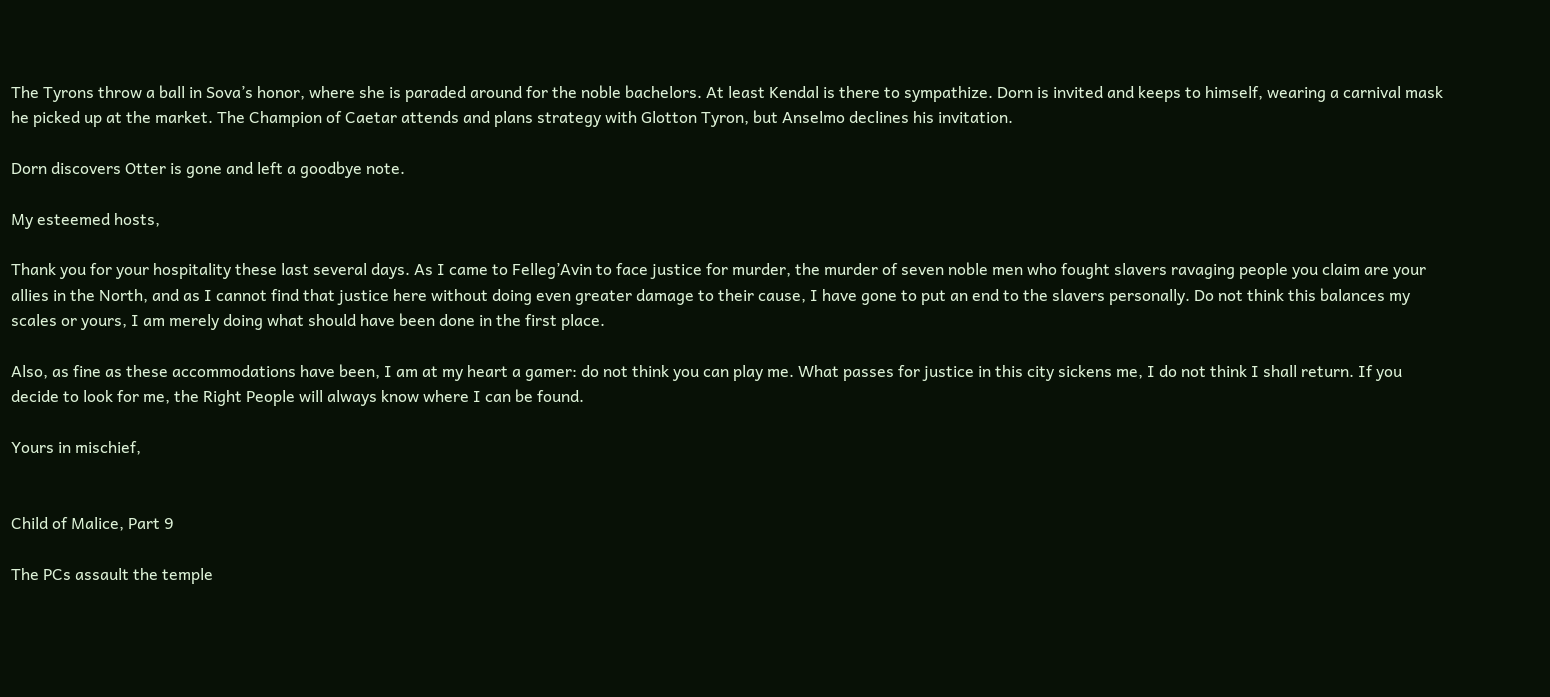The Tyrons throw a ball in Sova’s honor, where she is paraded around for the noble bachelors. At least Kendal is there to sympathize. Dorn is invited and keeps to himself, wearing a carnival mask he picked up at the market. The Champion of Caetar attends and plans strategy with Glotton Tyron, but Anselmo declines his invitation.

Dorn discovers Otter is gone and left a goodbye note.

My esteemed hosts,

Thank you for your hospitality these last several days. As I came to Felleg’Avin to face justice for murder, the murder of seven noble men who fought slavers ravaging people you claim are your allies in the North, and as I cannot find that justice here without doing even greater damage to their cause, I have gone to put an end to the slavers personally. Do not think this balances my scales or yours, I am merely doing what should have been done in the first place.

Also, as fine as these accommodations have been, I am at my heart a gamer: do not think you can play me. What passes for justice in this city sickens me, I do not think I shall return. If you decide to look for me, the Right People will always know where I can be found.

Yours in mischief,


Child of Malice, Part 9

The PCs assault the temple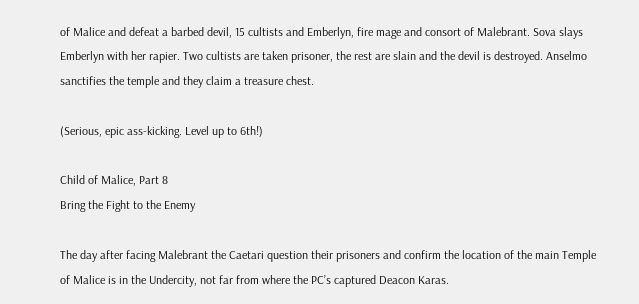of Malice and defeat a barbed devil, 15 cultists and Emberlyn, fire mage and consort of Malebrant. Sova slays Emberlyn with her rapier. Two cultists are taken prisoner, the rest are slain and the devil is destroyed. Anselmo sanctifies the temple and they claim a treasure chest.

(Serious, epic ass-kicking. Level up to 6th!)

Child of Malice, Part 8
Bring the Fight to the Enemy

The day after facing Malebrant the Caetari question their prisoners and confirm the location of the main Temple of Malice is in the Undercity, not far from where the PC’s captured Deacon Karas.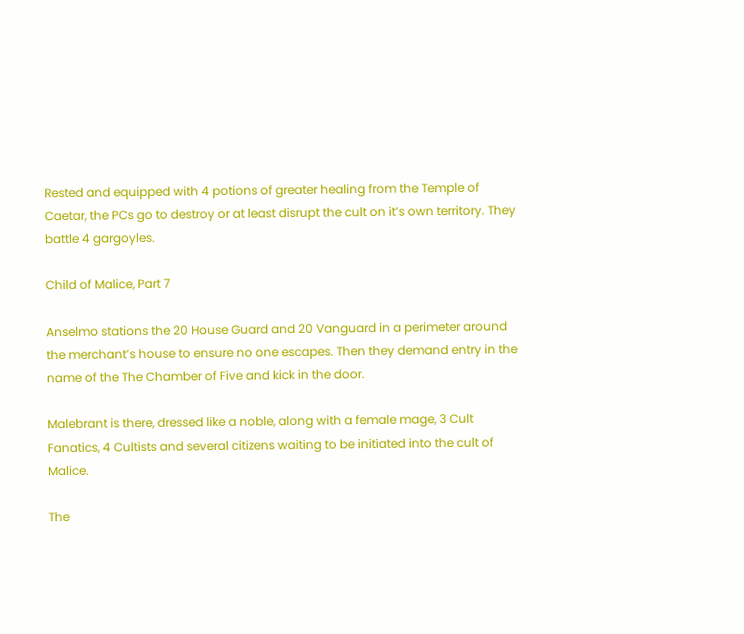Rested and equipped with 4 potions of greater healing from the Temple of Caetar, the PCs go to destroy or at least disrupt the cult on it’s own territory. They battle 4 gargoyles.

Child of Malice, Part 7

Anselmo stations the 20 House Guard and 20 Vanguard in a perimeter around the merchant’s house to ensure no one escapes. Then they demand entry in the name of the The Chamber of Five and kick in the door.

Malebrant is there, dressed like a noble, along with a female mage, 3 Cult Fanatics, 4 Cultists and several citizens waiting to be initiated into the cult of Malice.

The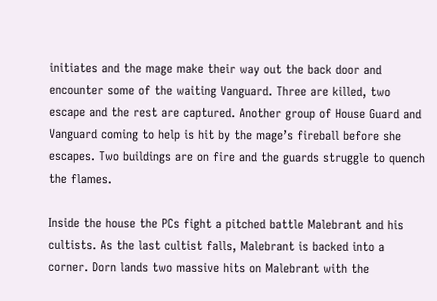initiates and the mage make their way out the back door and encounter some of the waiting Vanguard. Three are killed, two escape and the rest are captured. Another group of House Guard and Vanguard coming to help is hit by the mage’s fireball before she escapes. Two buildings are on fire and the guards struggle to quench the flames.

Inside the house the PCs fight a pitched battle Malebrant and his cultists. As the last cultist falls, Malebrant is backed into a corner. Dorn lands two massive hits on Malebrant with the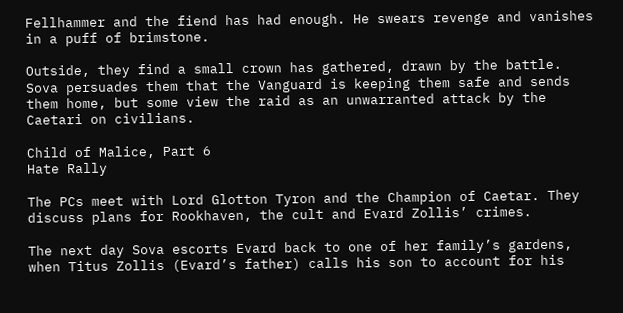Fellhammer and the fiend has had enough. He swears revenge and vanishes in a puff of brimstone.

Outside, they find a small crown has gathered, drawn by the battle. Sova persuades them that the Vanguard is keeping them safe and sends them home, but some view the raid as an unwarranted attack by the Caetari on civilians.

Child of Malice, Part 6
Hate Rally

The PCs meet with Lord Glotton Tyron and the Champion of Caetar. They discuss plans for Rookhaven, the cult and Evard Zollis’ crimes.

The next day Sova escorts Evard back to one of her family’s gardens, when Titus Zollis (Evard’s father) calls his son to account for his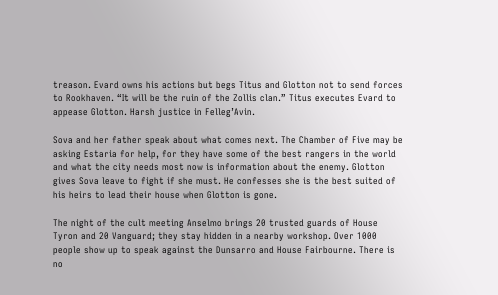treason. Evard owns his actions but begs Titus and Glotton not to send forces to Rookhaven. “It will be the ruin of the Zollis clan.” Titus executes Evard to appease Glotton. Harsh justice in Felleg’Avin.

Sova and her father speak about what comes next. The Chamber of Five may be asking Estaria for help, for they have some of the best rangers in the world and what the city needs most now is information about the enemy. Glotton gives Sova leave to fight if she must. He confesses she is the best suited of his heirs to lead their house when Glotton is gone.

The night of the cult meeting Anselmo brings 20 trusted guards of House Tyron and 20 Vanguard; they stay hidden in a nearby workshop. Over 1000 people show up to speak against the Dunsarro and House Fairbourne. There is no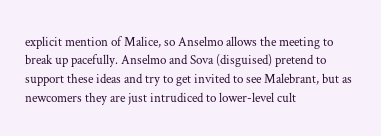explicit mention of Malice, so Anselmo allows the meeting to break up pacefully. Anselmo and Sova (disguised) pretend to support these ideas and try to get invited to see Malebrant, but as newcomers they are just intrudiced to lower-level cult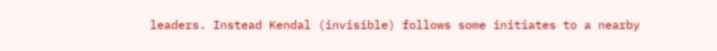leaders. Instead Kendal (invisible) follows some initiates to a nearby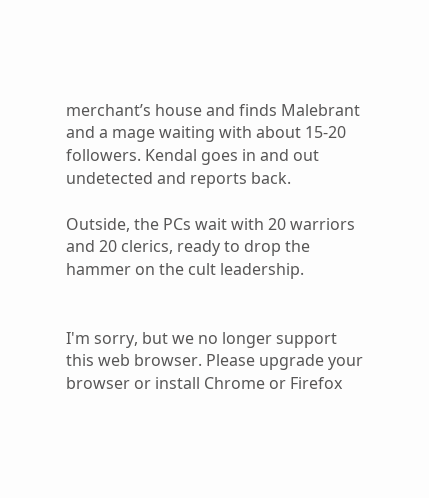merchant’s house and finds Malebrant and a mage waiting with about 15-20 followers. Kendal goes in and out undetected and reports back.

Outside, the PCs wait with 20 warriors and 20 clerics, ready to drop the hammer on the cult leadership.


I'm sorry, but we no longer support this web browser. Please upgrade your browser or install Chrome or Firefox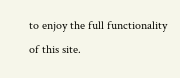to enjoy the full functionality of this site.